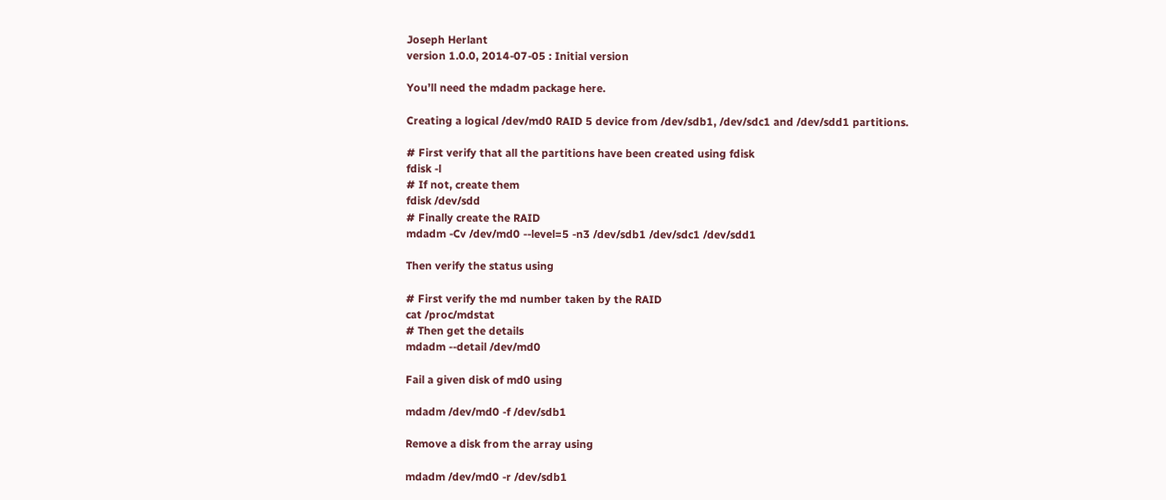Joseph Herlant
version 1.0.0, 2014-07-05 : Initial version

You’ll need the mdadm package here.

Creating a logical /dev/md0 RAID 5 device from /dev/sdb1, /dev/sdc1 and /dev/sdd1 partitions.

# First verify that all the partitions have been created using fdisk
fdisk -l
# If not, create them
fdisk /dev/sdd
# Finally create the RAID
mdadm -Cv /dev/md0 --level=5 -n3 /dev/sdb1 /dev/sdc1 /dev/sdd1

Then verify the status using

# First verify the md number taken by the RAID
cat /proc/mdstat
# Then get the details
mdadm --detail /dev/md0

Fail a given disk of md0 using

mdadm /dev/md0 -f /dev/sdb1

Remove a disk from the array using

mdadm /dev/md0 -r /dev/sdb1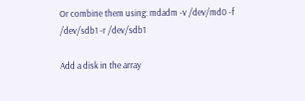Or combine them using: mdadm -v /dev/md0 -f /dev/sdb1 -r /dev/sdb1

Add a disk in the array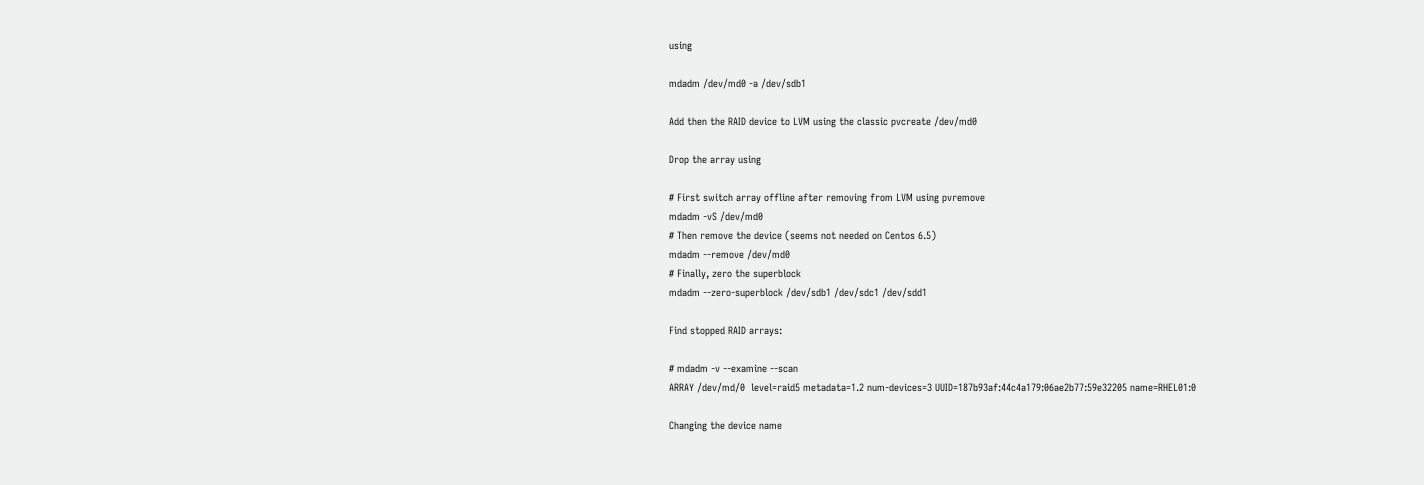using

mdadm /dev/md0 -a /dev/sdb1

Add then the RAID device to LVM using the classic pvcreate /dev/md0

Drop the array using

# First switch array offline after removing from LVM using pvremove
mdadm -vS /dev/md0
# Then remove the device (seems not needed on Centos 6.5)
mdadm --remove /dev/md0
# Finally, zero the superblock
mdadm --zero-superblock /dev/sdb1 /dev/sdc1 /dev/sdd1

Find stopped RAID arrays:

# mdadm -v --examine --scan
ARRAY /dev/md/0  level=raid5 metadata=1.2 num-devices=3 UUID=187b93af:44c4a179:06ae2b77:59e32205 name=RHEL01:0

Changing the device name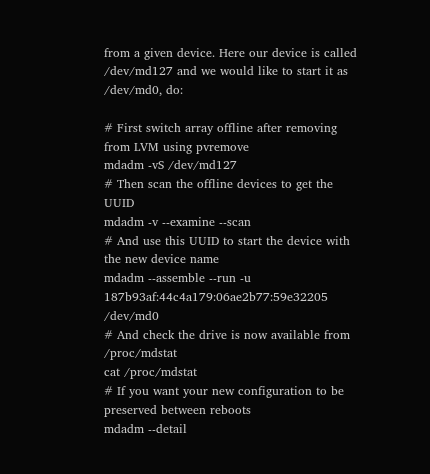from a given device. Here our device is called /dev/md127 and we would like to start it as /dev/md0, do:

# First switch array offline after removing from LVM using pvremove
mdadm -vS /dev/md127
# Then scan the offline devices to get the UUID
mdadm -v --examine --scan
# And use this UUID to start the device with the new device name
mdadm --assemble --run -u 187b93af:44c4a179:06ae2b77:59e32205 /dev/md0
# And check the drive is now available from /proc/mdstat
cat /proc/mdstat
# If you want your new configuration to be preserved between reboots
mdadm --detail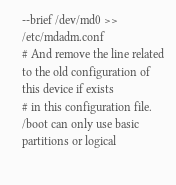--brief /dev/md0 >> /etc/mdadm.conf
# And remove the line related to the old configuration of this device if exists
# in this configuration file.
/boot can only use basic partitions or logical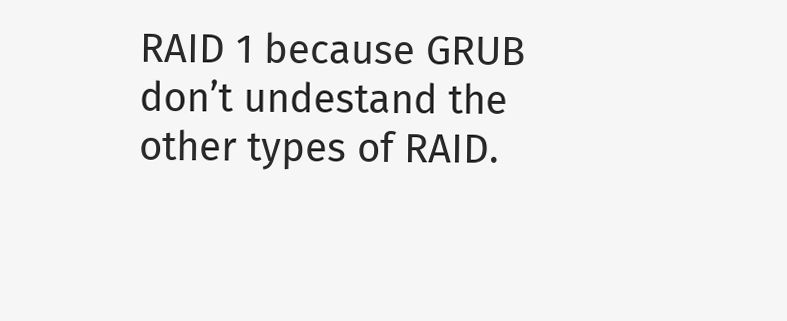RAID 1 because GRUB don’t undestand the other types of RAID.